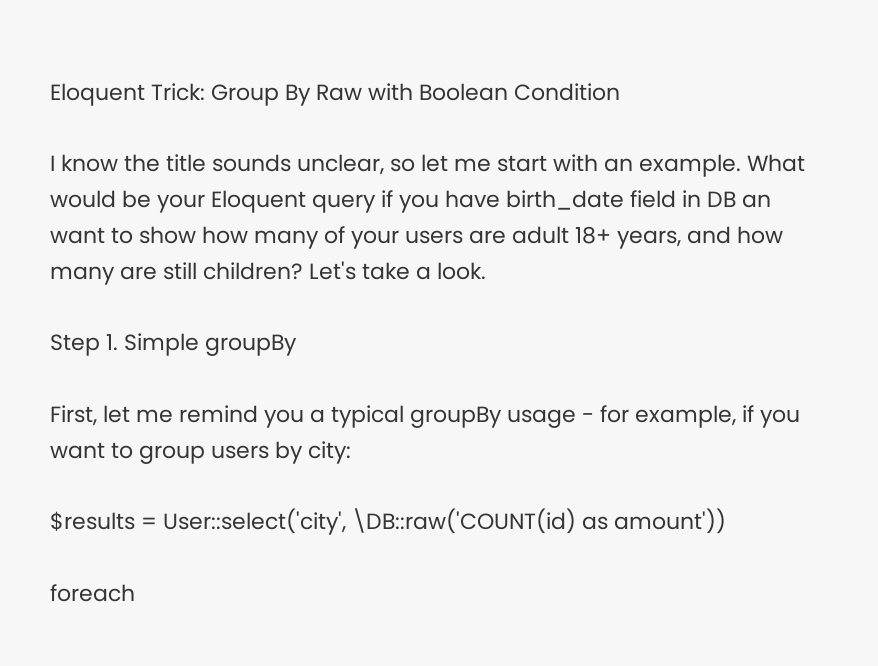Eloquent Trick: Group By Raw with Boolean Condition

I know the title sounds unclear, so let me start with an example. What would be your Eloquent query if you have birth_date field in DB an want to show how many of your users are adult 18+ years, and how many are still children? Let's take a look.

Step 1. Simple groupBy

First, let me remind you a typical groupBy usage - for example, if you want to group users by city:

$results = User::select('city', \DB::raw('COUNT(id) as amount'))

foreach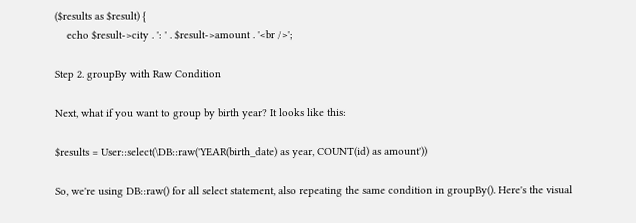($results as $result) {
    echo $result->city . ': ' . $result->amount . '<br />';

Step 2. groupBy with Raw Condition

Next, what if you want to group by birth year? It looks like this:

$results = User::select(\DB::raw('YEAR(birth_date) as year, COUNT(id) as amount'))

So, we're using DB::raw() for all select statement, also repeating the same condition in groupBy(). Here's the visual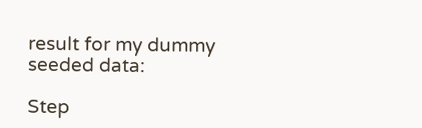result for my dummy seeded data:

Step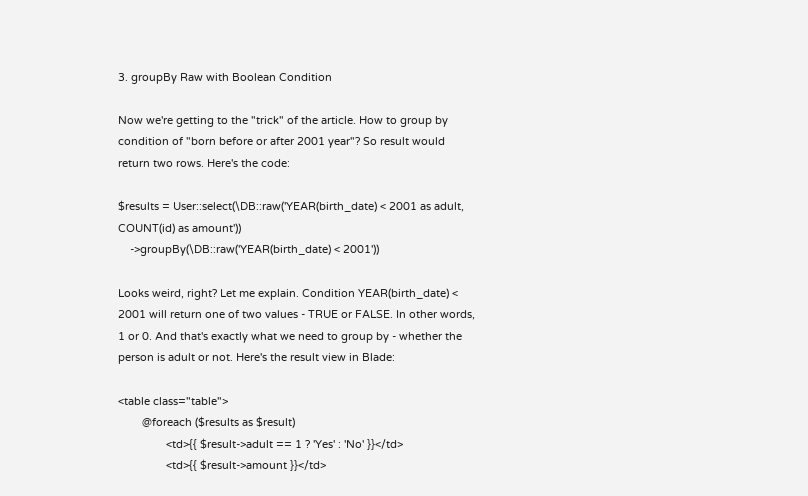3. groupBy Raw with Boolean Condition

Now we're getting to the "trick" of the article. How to group by condition of "born before or after 2001 year"? So result would return two rows. Here's the code:

$results = User::select(\DB::raw('YEAR(birth_date) < 2001 as adult, COUNT(id) as amount'))
    ->groupBy(\DB::raw('YEAR(birth_date) < 2001'))

Looks weird, right? Let me explain. Condition YEAR(birth_date) < 2001 will return one of two values - TRUE or FALSE. In other words, 1 or 0. And that's exactly what we need to group by - whether the person is adult or not. Here's the result view in Blade:

<table class="table">
        @foreach ($results as $result)
                <td>{{ $result->adult == 1 ? 'Yes' : 'No' }}</td>
                <td>{{ $result->amount }}</td>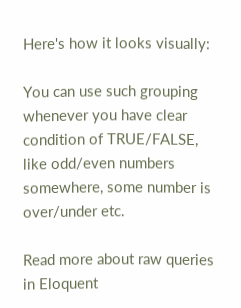Here's how it looks visually:

You can use such grouping whenever you have clear condition of TRUE/FALSE, like odd/even numbers somewhere, some number is over/under etc.

Read more about raw queries in Eloquent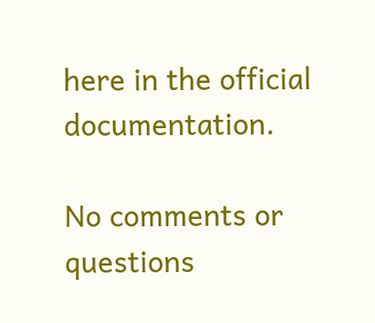here in the official documentation.

No comments or questions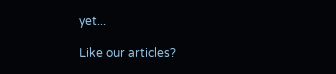yet...

Like our articles?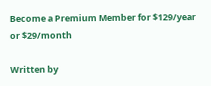Become a Premium Member for $129/year or $29/month

Written by